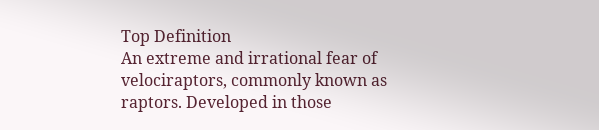Top Definition
An extreme and irrational fear of velociraptors, commonly known as raptors. Developed in those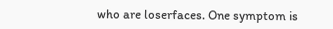who are loserfaces. One symptom is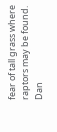fear of tall grass where raptors may be found.
Dan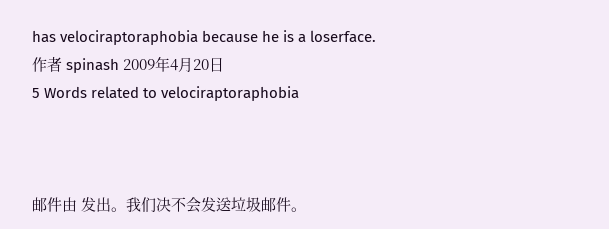has velociraptoraphobia because he is a loserface.
作者 spinash 2009年4月20日
5 Words related to velociraptoraphobia



邮件由 发出。我们决不会发送垃圾邮件。